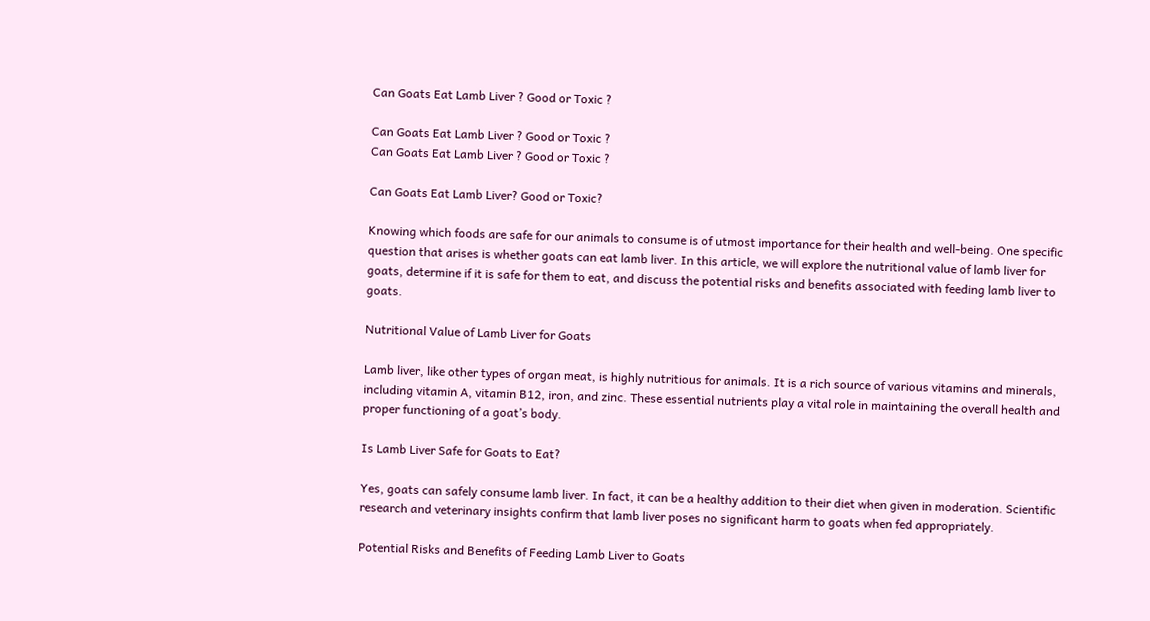Can Goats Eat Lamb Liver ? Good or Toxic ?

Can Goats Eat Lamb Liver ? Good or Toxic ?
Can Goats Eat Lamb Liver ? Good or Toxic ?

Can Goats Eat Lamb Liver? Good or Toxic?

Knowing which foods are safe for our animals to consume is of utmost importance for their health and well-being. One specific question that arises is whether goats can eat lamb liver. In this article, we will explore the nutritional value of lamb liver for goats, determine if it is safe for them to eat, and discuss the potential risks and benefits associated with feeding lamb liver to goats.

Nutritional Value of Lamb Liver for Goats

Lamb liver, like other types of organ meat, is highly nutritious for animals. It is a rich source of various vitamins and minerals, including vitamin A, vitamin B12, iron, and zinc. These essential nutrients play a vital role in maintaining the overall health and proper functioning of a goat’s body.

Is Lamb Liver Safe for Goats to Eat?

Yes, goats can safely consume lamb liver. In fact, it can be a healthy addition to their diet when given in moderation. Scientific research and veterinary insights confirm that lamb liver poses no significant harm to goats when fed appropriately.

Potential Risks and Benefits of Feeding Lamb Liver to Goats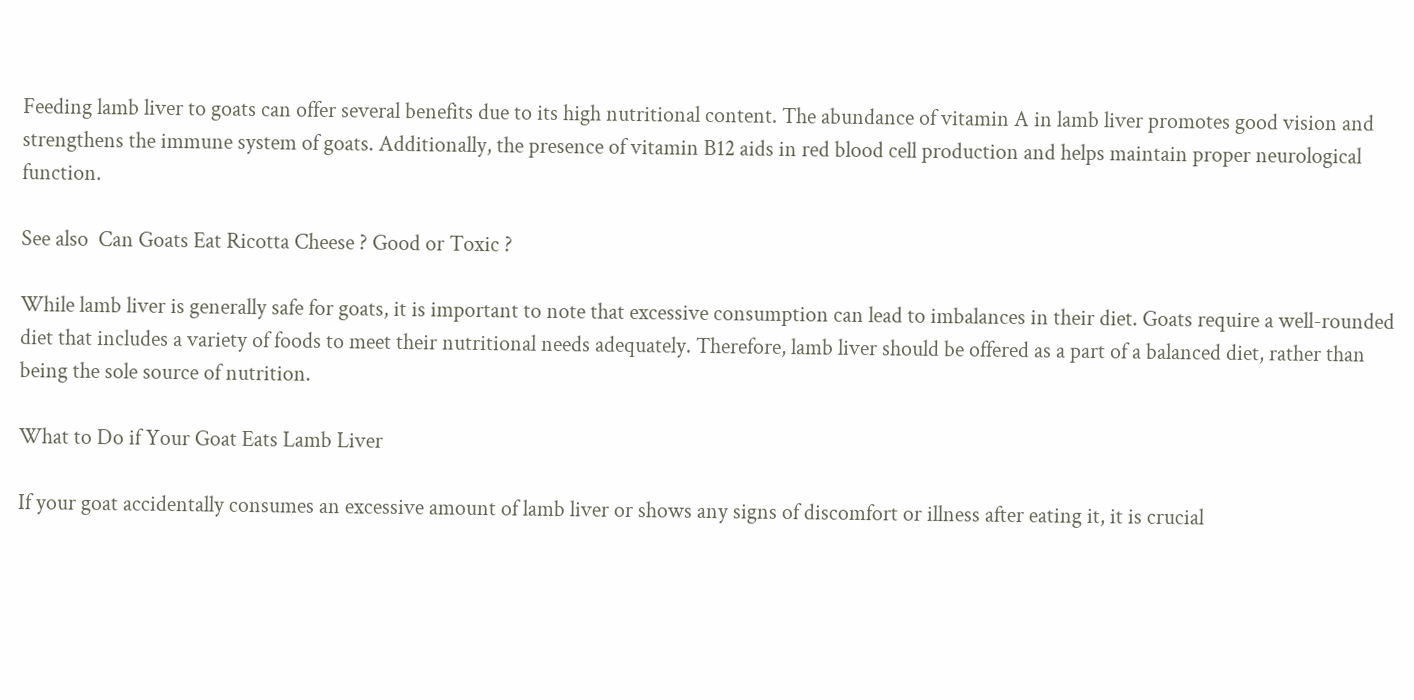Feeding lamb liver to goats can offer several benefits due to its high nutritional content. The abundance of vitamin A in lamb liver promotes good vision and strengthens the immune system of goats. Additionally, the presence of vitamin B12 aids in red blood cell production and helps maintain proper neurological function.

See also  Can Goats Eat Ricotta Cheese ? Good or Toxic ?

While lamb liver is generally safe for goats, it is important to note that excessive consumption can lead to imbalances in their diet. Goats require a well-rounded diet that includes a variety of foods to meet their nutritional needs adequately. Therefore, lamb liver should be offered as a part of a balanced diet, rather than being the sole source of nutrition.

What to Do if Your Goat Eats Lamb Liver

If your goat accidentally consumes an excessive amount of lamb liver or shows any signs of discomfort or illness after eating it, it is crucial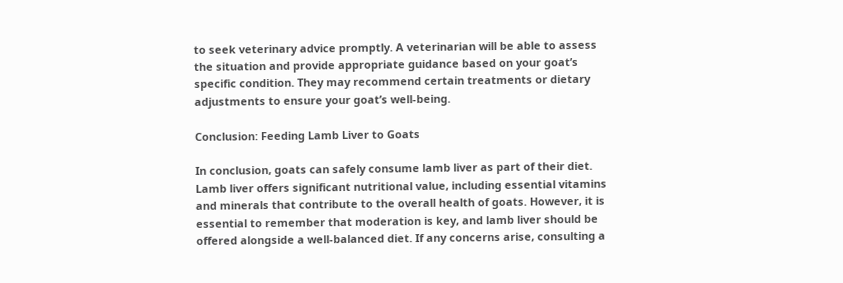to seek veterinary advice promptly. A veterinarian will be able to assess the situation and provide appropriate guidance based on your goat’s specific condition. They may recommend certain treatments or dietary adjustments to ensure your goat’s well-being.

Conclusion: Feeding Lamb Liver to Goats

In conclusion, goats can safely consume lamb liver as part of their diet. Lamb liver offers significant nutritional value, including essential vitamins and minerals that contribute to the overall health of goats. However, it is essential to remember that moderation is key, and lamb liver should be offered alongside a well-balanced diet. If any concerns arise, consulting a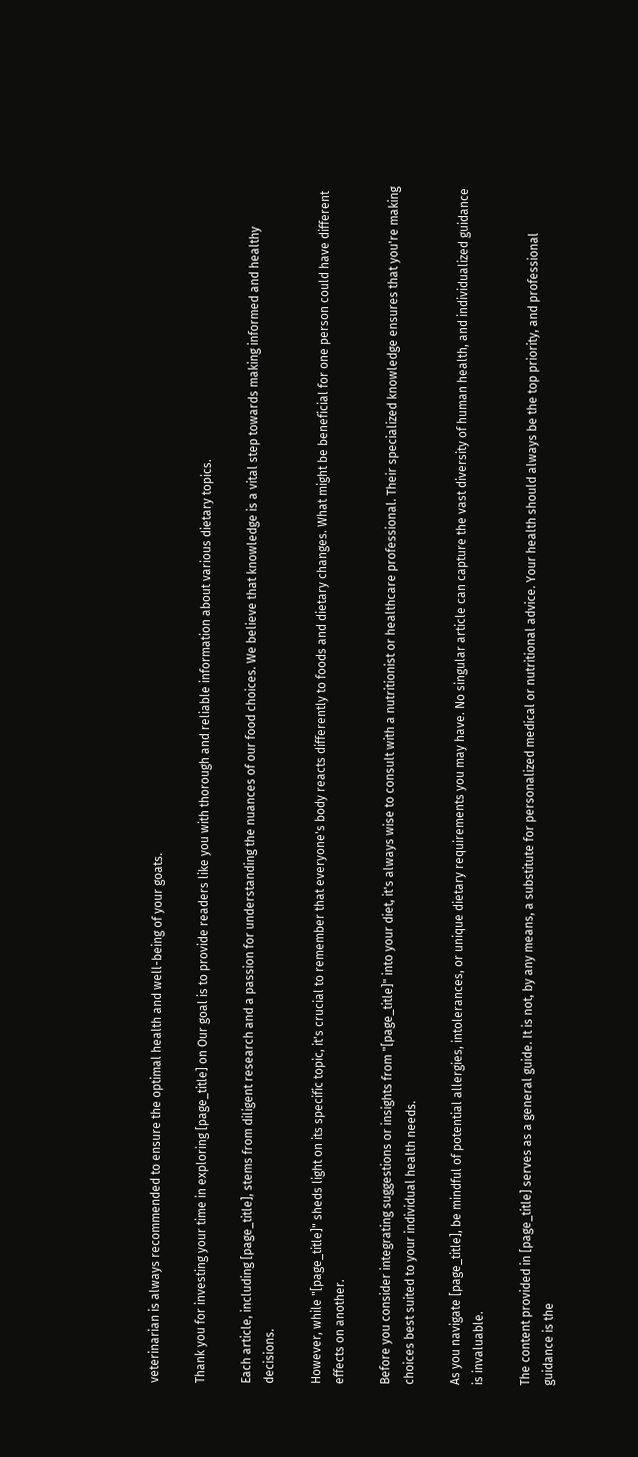veterinarian is always recommended to ensure the optimal health and well-being of your goats.

Thank you for investing your time in exploring [page_title] on Our goal is to provide readers like you with thorough and reliable information about various dietary topics.

Each article, including [page_title], stems from diligent research and a passion for understanding the nuances of our food choices. We believe that knowledge is a vital step towards making informed and healthy decisions.

However, while "[page_title]" sheds light on its specific topic, it's crucial to remember that everyone's body reacts differently to foods and dietary changes. What might be beneficial for one person could have different effects on another.

Before you consider integrating suggestions or insights from "[page_title]" into your diet, it's always wise to consult with a nutritionist or healthcare professional. Their specialized knowledge ensures that you're making choices best suited to your individual health needs.

As you navigate [page_title], be mindful of potential allergies, intolerances, or unique dietary requirements you may have. No singular article can capture the vast diversity of human health, and individualized guidance is invaluable.

The content provided in [page_title] serves as a general guide. It is not, by any means, a substitute for personalized medical or nutritional advice. Your health should always be the top priority, and professional guidance is the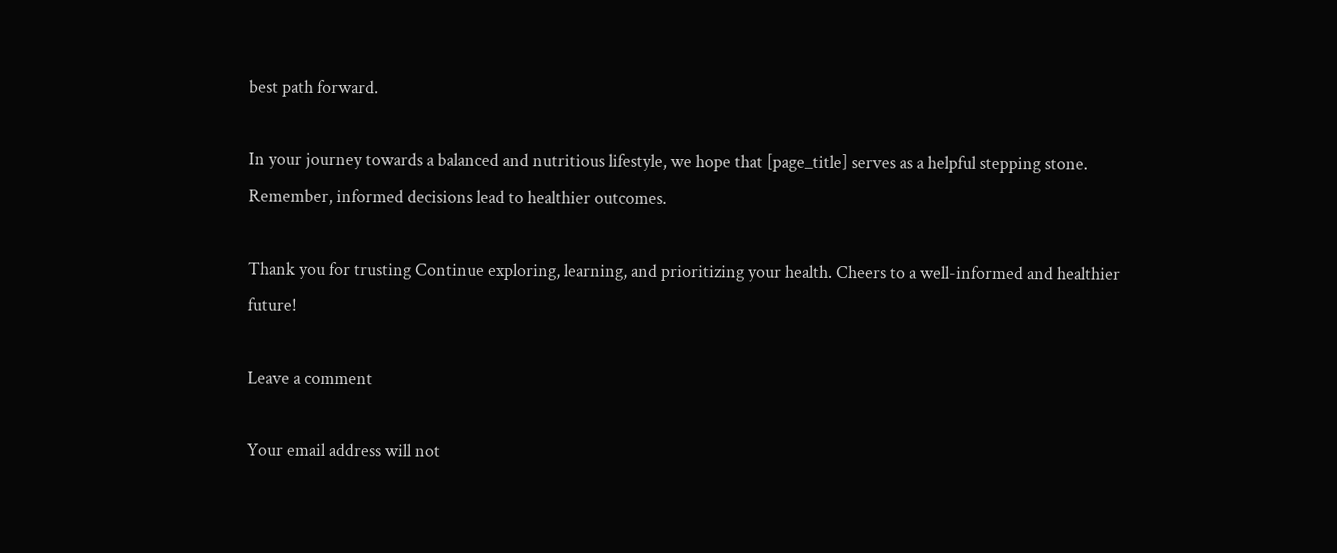best path forward.

In your journey towards a balanced and nutritious lifestyle, we hope that [page_title] serves as a helpful stepping stone. Remember, informed decisions lead to healthier outcomes.

Thank you for trusting Continue exploring, learning, and prioritizing your health. Cheers to a well-informed and healthier future!

Leave a comment

Your email address will not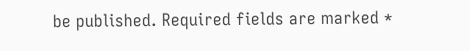be published. Required fields are marked *